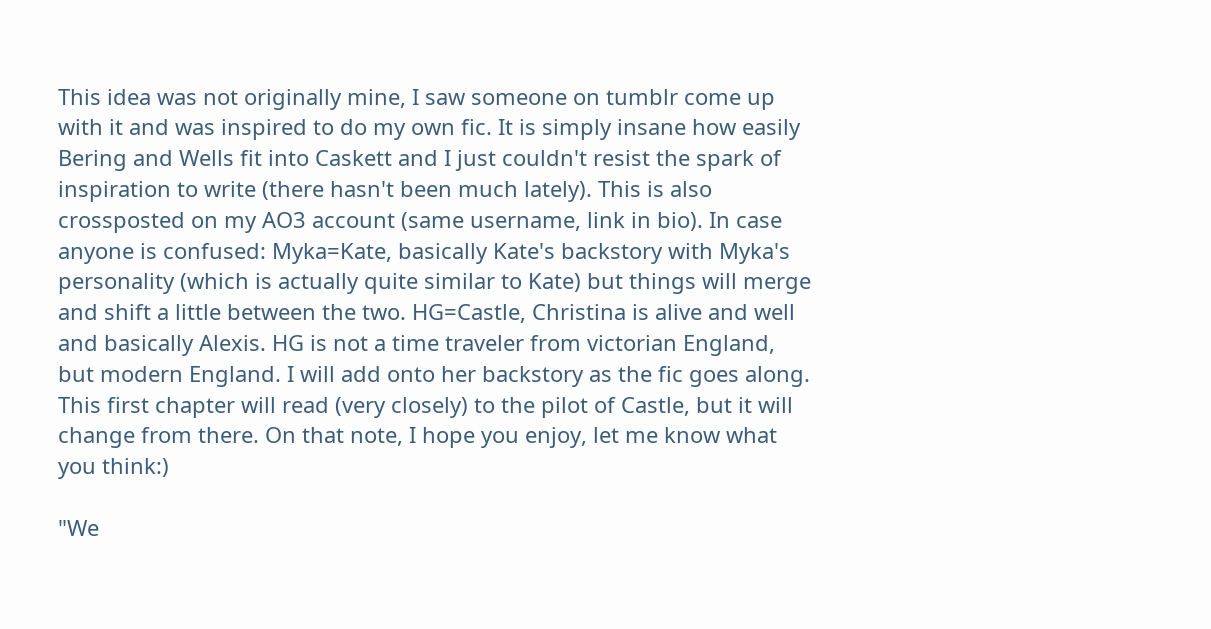This idea was not originally mine, I saw someone on tumblr come up with it and was inspired to do my own fic. It is simply insane how easily Bering and Wells fit into Caskett and I just couldn't resist the spark of inspiration to write (there hasn't been much lately). This is also crossposted on my AO3 account (same username, link in bio). In case anyone is confused: Myka=Kate, basically Kate's backstory with Myka's personality (which is actually quite similar to Kate) but things will merge and shift a little between the two. HG=Castle, Christina is alive and well and basically Alexis. HG is not a time traveler from victorian England, but modern England. I will add onto her backstory as the fic goes along. This first chapter will read (very closely) to the pilot of Castle, but it will change from there. On that note, I hope you enjoy, let me know what you think:)

"We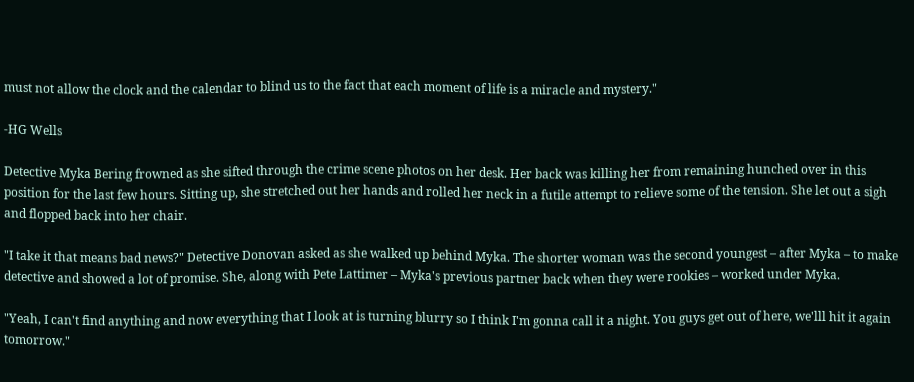must not allow the clock and the calendar to blind us to the fact that each moment of life is a miracle and mystery."

-HG Wells

Detective Myka Bering frowned as she sifted through the crime scene photos on her desk. Her back was killing her from remaining hunched over in this position for the last few hours. Sitting up, she stretched out her hands and rolled her neck in a futile attempt to relieve some of the tension. She let out a sigh and flopped back into her chair.

"I take it that means bad news?" Detective Donovan asked as she walked up behind Myka. The shorter woman was the second youngest – after Myka – to make detective and showed a lot of promise. She, along with Pete Lattimer – Myka's previous partner back when they were rookies – worked under Myka.

"Yeah, I can't find anything and now everything that I look at is turning blurry so I think I'm gonna call it a night. You guys get out of here, we'lll hit it again tomorrow."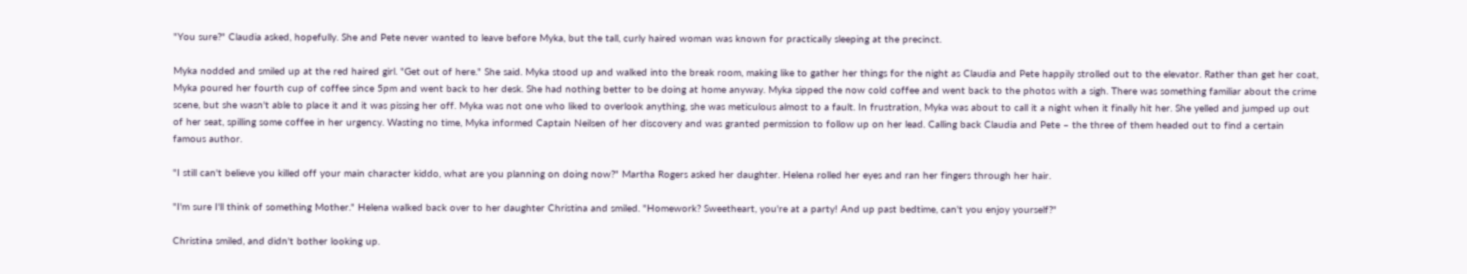"You sure?" Claudia asked, hopefully. She and Pete never wanted to leave before Myka, but the tall, curly haired woman was known for practically sleeping at the precinct.

Myka nodded and smiled up at the red haired girl. "Get out of here." She said. Myka stood up and walked into the break room, making like to gather her things for the night as Claudia and Pete happily strolled out to the elevator. Rather than get her coat, Myka poured her fourth cup of coffee since 5pm and went back to her desk. She had nothing better to be doing at home anyway. Myka sipped the now cold coffee and went back to the photos with a sigh. There was something familiar about the crime scene, but she wasn't able to place it and it was pissing her off. Myka was not one who liked to overlook anything, she was meticulous almost to a fault. In frustration, Myka was about to call it a night when it finally hit her. She yelled and jumped up out of her seat, spilling some coffee in her urgency. Wasting no time, Myka informed Captain Neilsen of her discovery and was granted permission to follow up on her lead. Calling back Claudia and Pete – the three of them headed out to find a certain famous author.

"I still can't believe you killed off your main character kiddo, what are you planning on doing now?" Martha Rogers asked her daughter. Helena rolled her eyes and ran her fingers through her hair.

"I'm sure I'll think of something Mother." Helena walked back over to her daughter Christina and smiled. "Homework? Sweetheart, you're at a party! And up past bedtime, can't you enjoy yourself?"

Christina smiled, and didn't bother looking up.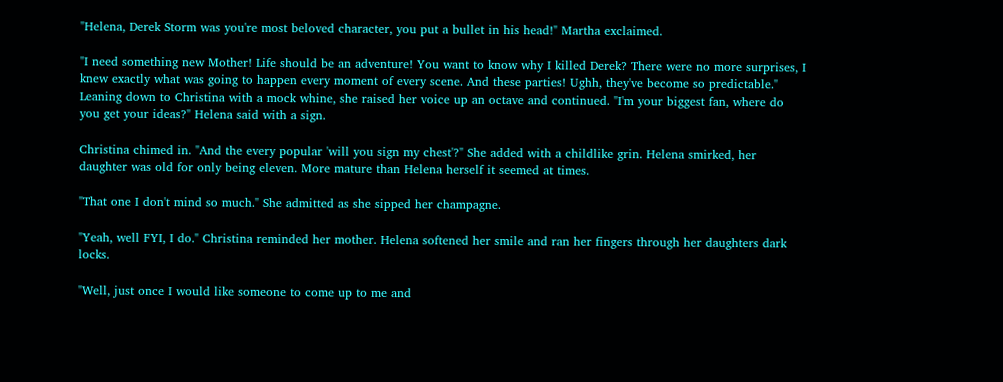"Helena, Derek Storm was you're most beloved character, you put a bullet in his head!" Martha exclaimed.

"I need something new Mother! Life should be an adventure! You want to know why I killed Derek? There were no more surprises, I knew exactly what was going to happen every moment of every scene. And these parties! Ughh, they've become so predictable." Leaning down to Christina with a mock whine, she raised her voice up an octave and continued. "I'm your biggest fan, where do you get your ideas?" Helena said with a sign.

Christina chimed in. "And the every popular 'will you sign my chest'?" She added with a childlike grin. Helena smirked, her daughter was old for only being eleven. More mature than Helena herself it seemed at times.

"That one I don't mind so much." She admitted as she sipped her champagne.

"Yeah, well FYI, I do." Christina reminded her mother. Helena softened her smile and ran her fingers through her daughters dark locks.

"Well, just once I would like someone to come up to me and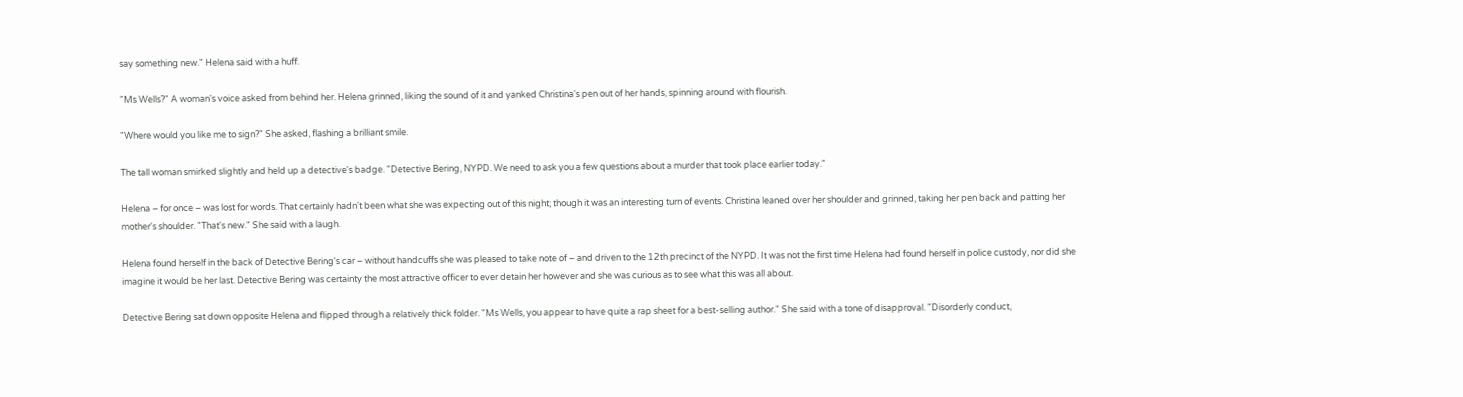say something new." Helena said with a huff.

"Ms Wells?" A woman's voice asked from behind her. Helena grinned, liking the sound of it and yanked Christina's pen out of her hands, spinning around with flourish.

"Where would you like me to sign?" She asked, flashing a brilliant smile.

The tall woman smirked slightly and held up a detective's badge. "Detective Bering, NYPD. We need to ask you a few questions about a murder that took place earlier today."

Helena – for once – was lost for words. That certainly hadn't been what she was expecting out of this night; though it was an interesting turn of events. Christina leaned over her shoulder and grinned, taking her pen back and patting her mother's shoulder. "That's new." She said with a laugh.

Helena found herself in the back of Detective Bering's car – without handcuffs she was pleased to take note of – and driven to the 12th precinct of the NYPD. It was not the first time Helena had found herself in police custody, nor did she imagine it would be her last. Detective Bering was certainty the most attractive officer to ever detain her however and she was curious as to see what this was all about.

Detective Bering sat down opposite Helena and flipped through a relatively thick folder. "Ms Wells, you appear to have quite a rap sheet for a best-selling author." She said with a tone of disapproval. "Disorderly conduct,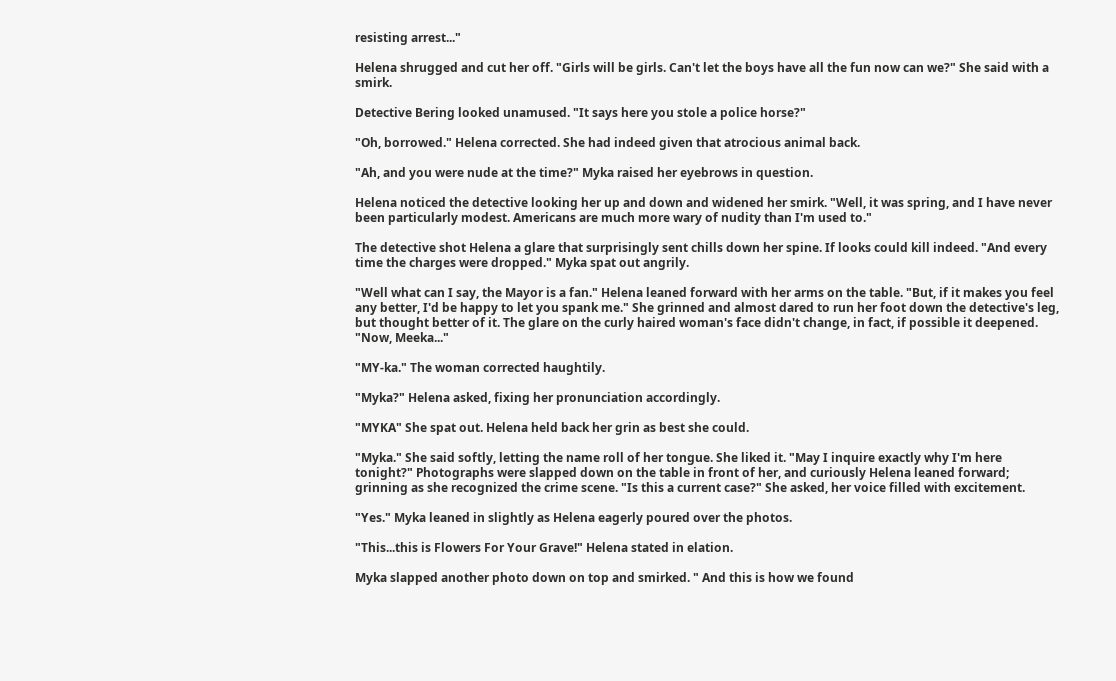resisting arrest..."

Helena shrugged and cut her off. "Girls will be girls. Can't let the boys have all the fun now can we?" She said with a smirk.

Detective Bering looked unamused. "It says here you stole a police horse?"

"Oh, borrowed." Helena corrected. She had indeed given that atrocious animal back.

"Ah, and you were nude at the time?" Myka raised her eyebrows in question.

Helena noticed the detective looking her up and down and widened her smirk. "Well, it was spring, and I have never been particularly modest. Americans are much more wary of nudity than I'm used to."

The detective shot Helena a glare that surprisingly sent chills down her spine. If looks could kill indeed. "And every time the charges were dropped." Myka spat out angrily.

"Well what can I say, the Mayor is a fan." Helena leaned forward with her arms on the table. "But, if it makes you feel any better, I'd be happy to let you spank me." She grinned and almost dared to run her foot down the detective's leg, but thought better of it. The glare on the curly haired woman's face didn't change, in fact, if possible it deepened. "Now, Meeka..."

"MY-ka." The woman corrected haughtily.

"Myka?" Helena asked, fixing her pronunciation accordingly.

"MYKA" She spat out. Helena held back her grin as best she could.

"Myka." She said softly, letting the name roll of her tongue. She liked it. "May I inquire exactly why I'm here tonight?" Photographs were slapped down on the table in front of her, and curiously Helena leaned forward; grinning as she recognized the crime scene. "Is this a current case?" She asked, her voice filled with excitement.

"Yes." Myka leaned in slightly as Helena eagerly poured over the photos.

"This...this is Flowers For Your Grave!" Helena stated in elation.

Myka slapped another photo down on top and smirked. " And this is how we found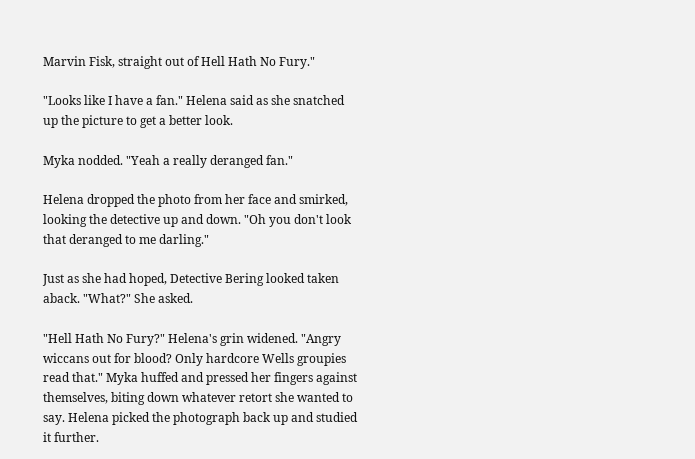Marvin Fisk, straight out of Hell Hath No Fury."

"Looks like I have a fan." Helena said as she snatched up the picture to get a better look.

Myka nodded. "Yeah a really deranged fan."

Helena dropped the photo from her face and smirked, looking the detective up and down. "Oh you don't look that deranged to me darling."

Just as she had hoped, Detective Bering looked taken aback. "What?" She asked.

"Hell Hath No Fury?" Helena's grin widened. "Angry wiccans out for blood? Only hardcore Wells groupies read that." Myka huffed and pressed her fingers against themselves, biting down whatever retort she wanted to say. Helena picked the photograph back up and studied it further.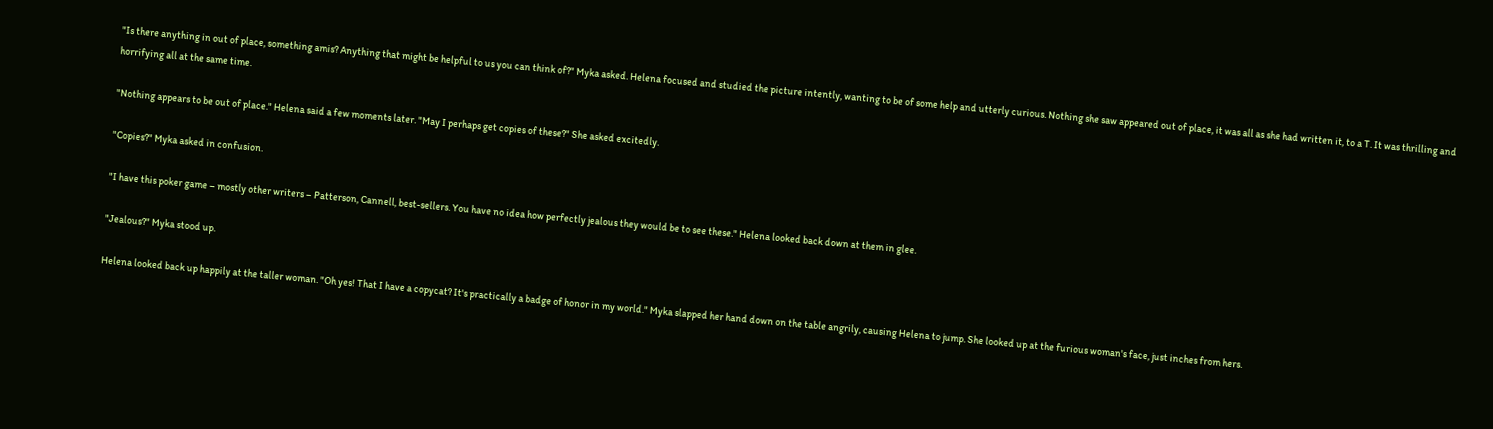"Is there anything in out of place, something amis? Anything that might be helpful to us you can think of?" Myka asked. Helena focused and studied the picture intently, wanting to be of some help and utterly curious. Nothing she saw appeared out of place, it was all as she had written it, to a T. It was thrilling and horrifying all at the same time.

"Nothing appears to be out of place." Helena said a few moments later. "May I perhaps get copies of these?" She asked excitedly.

"Copies?" Myka asked in confusion.

"I have this poker game – mostly other writers – Patterson, Cannell, best-sellers. You have no idea how perfectly jealous they would be to see these." Helena looked back down at them in glee.

"Jealous?" Myka stood up.

Helena looked back up happily at the taller woman. "Oh yes! That I have a copycat? It's practically a badge of honor in my world." Myka slapped her hand down on the table angrily, causing Helena to jump. She looked up at the furious woman's face, just inches from hers.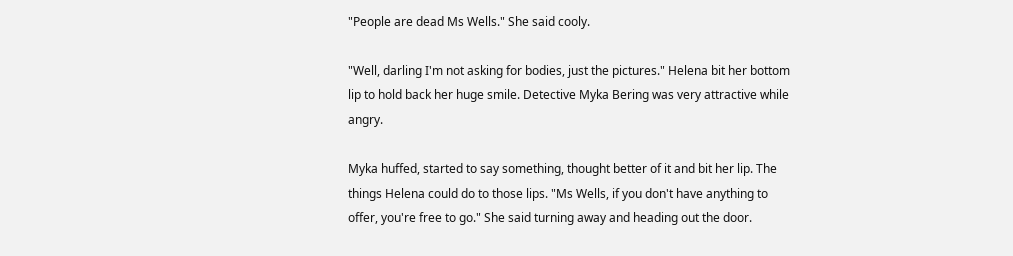"People are dead Ms Wells." She said cooly.

"Well, darling I'm not asking for bodies, just the pictures." Helena bit her bottom lip to hold back her huge smile. Detective Myka Bering was very attractive while angry.

Myka huffed, started to say something, thought better of it and bit her lip. The things Helena could do to those lips. "Ms Wells, if you don't have anything to offer, you're free to go." She said turning away and heading out the door.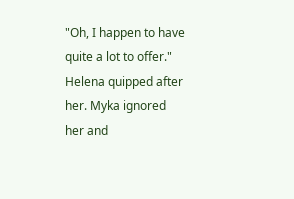"Oh, I happen to have quite a lot to offer." Helena quipped after her. Myka ignored her and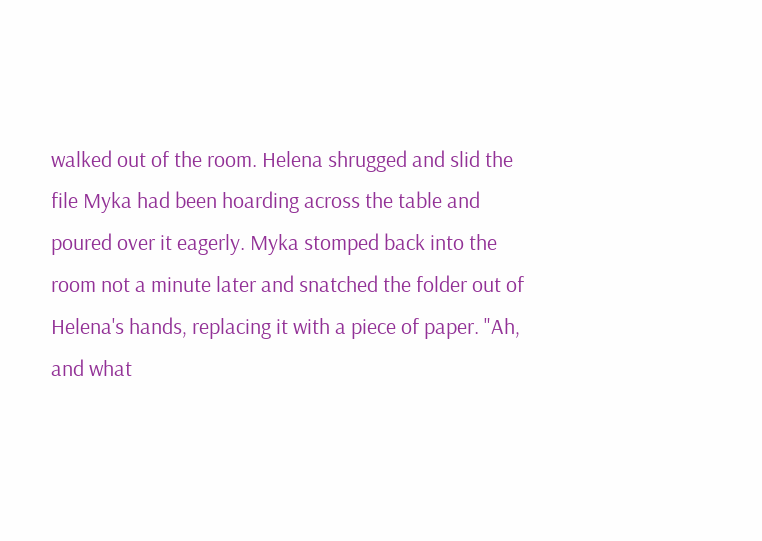walked out of the room. Helena shrugged and slid the file Myka had been hoarding across the table and poured over it eagerly. Myka stomped back into the room not a minute later and snatched the folder out of Helena's hands, replacing it with a piece of paper. "Ah, and what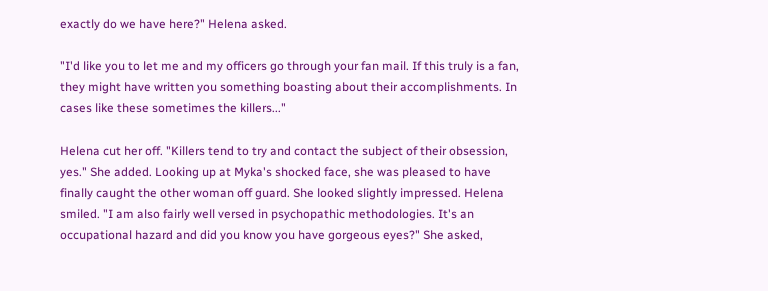exactly do we have here?" Helena asked.

"I'd like you to let me and my officers go through your fan mail. If this truly is a fan, they might have written you something boasting about their accomplishments. In cases like these sometimes the killers..."

Helena cut her off. "Killers tend to try and contact the subject of their obsession, yes." She added. Looking up at Myka's shocked face, she was pleased to have finally caught the other woman off guard. She looked slightly impressed. Helena smiled. "I am also fairly well versed in psychopathic methodologies. It's an occupational hazard and did you know you have gorgeous eyes?" She asked,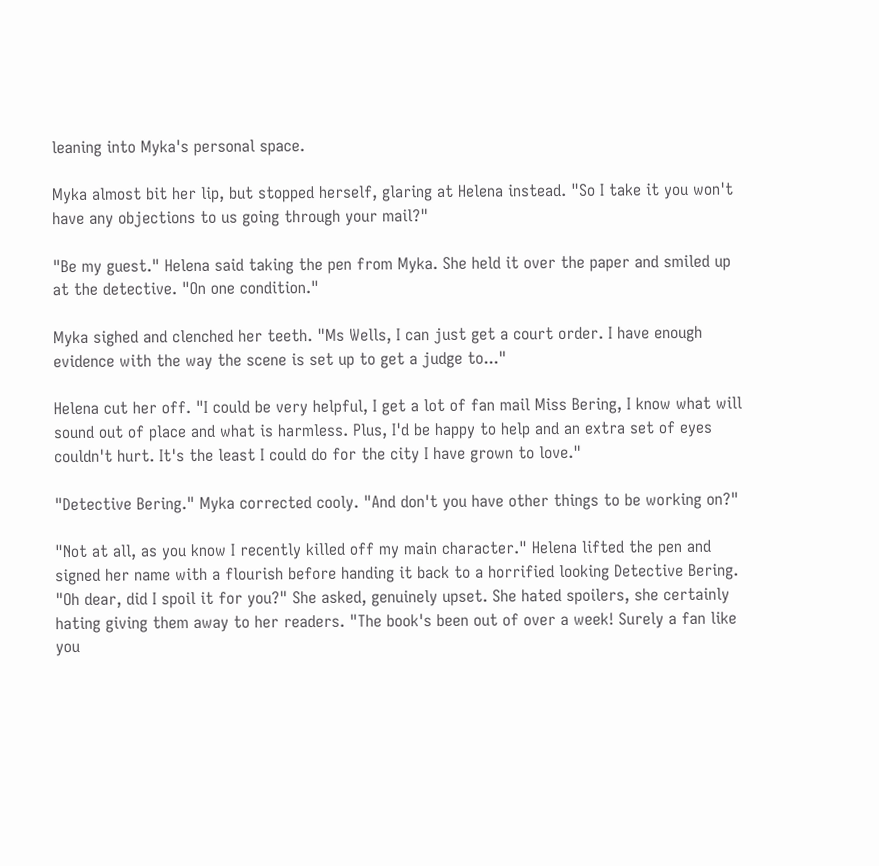leaning into Myka's personal space.

Myka almost bit her lip, but stopped herself, glaring at Helena instead. "So I take it you won't have any objections to us going through your mail?"

"Be my guest." Helena said taking the pen from Myka. She held it over the paper and smiled up at the detective. "On one condition."

Myka sighed and clenched her teeth. "Ms Wells, I can just get a court order. I have enough evidence with the way the scene is set up to get a judge to..."

Helena cut her off. "I could be very helpful, I get a lot of fan mail Miss Bering, I know what will sound out of place and what is harmless. Plus, I'd be happy to help and an extra set of eyes couldn't hurt. It's the least I could do for the city I have grown to love."

"Detective Bering." Myka corrected cooly. "And don't you have other things to be working on?"

"Not at all, as you know I recently killed off my main character." Helena lifted the pen and signed her name with a flourish before handing it back to a horrified looking Detective Bering. "Oh dear, did I spoil it for you?" She asked, genuinely upset. She hated spoilers, she certainly hating giving them away to her readers. "The book's been out of over a week! Surely a fan like you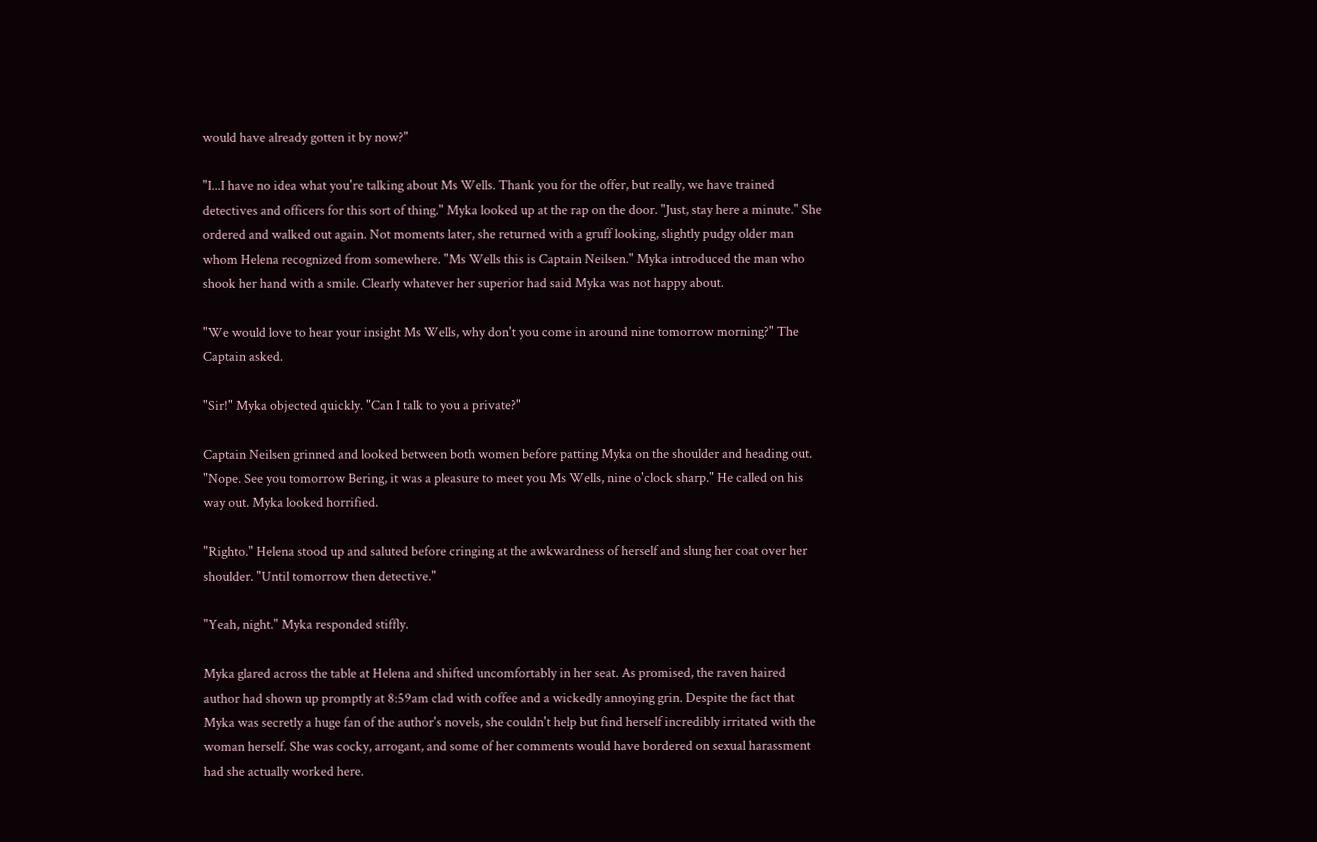would have already gotten it by now?"

"I...I have no idea what you're talking about Ms Wells. Thank you for the offer, but really, we have trained detectives and officers for this sort of thing." Myka looked up at the rap on the door. "Just, stay here a minute." She ordered and walked out again. Not moments later, she returned with a gruff looking, slightly pudgy older man whom Helena recognized from somewhere. "Ms Wells this is Captain Neilsen." Myka introduced the man who shook her hand with a smile. Clearly whatever her superior had said Myka was not happy about.

"We would love to hear your insight Ms Wells, why don't you come in around nine tomorrow morning?" The Captain asked.

"Sir!" Myka objected quickly. "Can I talk to you a private?"

Captain Neilsen grinned and looked between both women before patting Myka on the shoulder and heading out. "Nope. See you tomorrow Bering, it was a pleasure to meet you Ms Wells, nine o'clock sharp." He called on his way out. Myka looked horrified.

"Righto." Helena stood up and saluted before cringing at the awkwardness of herself and slung her coat over her shoulder. "Until tomorrow then detective."

"Yeah, night." Myka responded stiffly.

Myka glared across the table at Helena and shifted uncomfortably in her seat. As promised, the raven haired author had shown up promptly at 8:59am clad with coffee and a wickedly annoying grin. Despite the fact that Myka was secretly a huge fan of the author's novels, she couldn't help but find herself incredibly irritated with the woman herself. She was cocky, arrogant, and some of her comments would have bordered on sexual harassment had she actually worked here.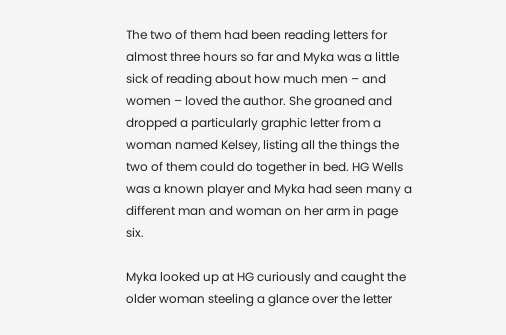The two of them had been reading letters for almost three hours so far and Myka was a little sick of reading about how much men – and women – loved the author. She groaned and dropped a particularly graphic letter from a woman named Kelsey, listing all the things the two of them could do together in bed. HG Wells was a known player and Myka had seen many a different man and woman on her arm in page six.

Myka looked up at HG curiously and caught the older woman steeling a glance over the letter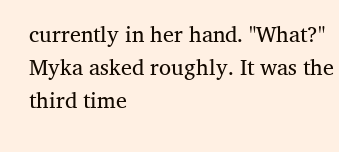currently in her hand. "What?" Myka asked roughly. It was the third time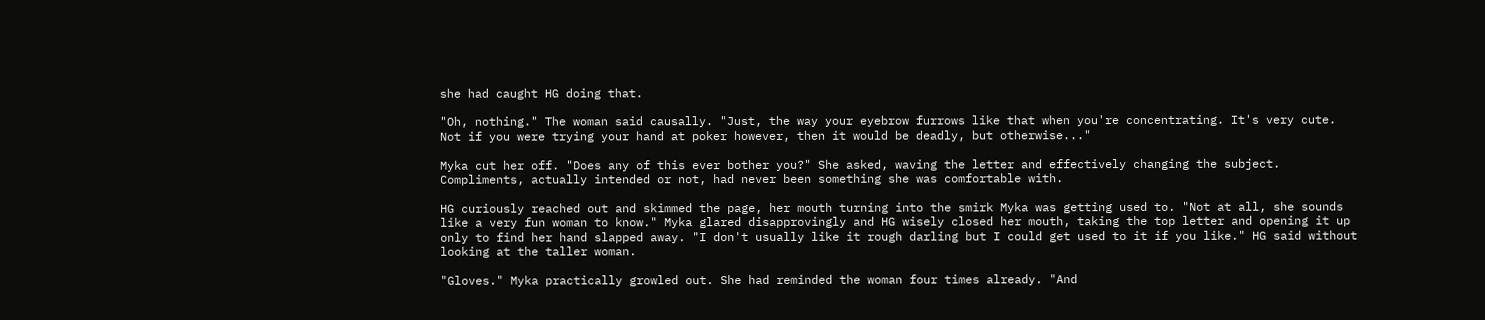she had caught HG doing that.

"Oh, nothing." The woman said causally. "Just, the way your eyebrow furrows like that when you're concentrating. It's very cute. Not if you were trying your hand at poker however, then it would be deadly, but otherwise..."

Myka cut her off. "Does any of this ever bother you?" She asked, waving the letter and effectively changing the subject. Compliments, actually intended or not, had never been something she was comfortable with.

HG curiously reached out and skimmed the page, her mouth turning into the smirk Myka was getting used to. "Not at all, she sounds like a very fun woman to know." Myka glared disapprovingly and HG wisely closed her mouth, taking the top letter and opening it up only to find her hand slapped away. "I don't usually like it rough darling but I could get used to it if you like." HG said without looking at the taller woman.

"Gloves." Myka practically growled out. She had reminded the woman four times already. "And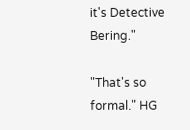it's Detective Bering."

"That's so formal." HG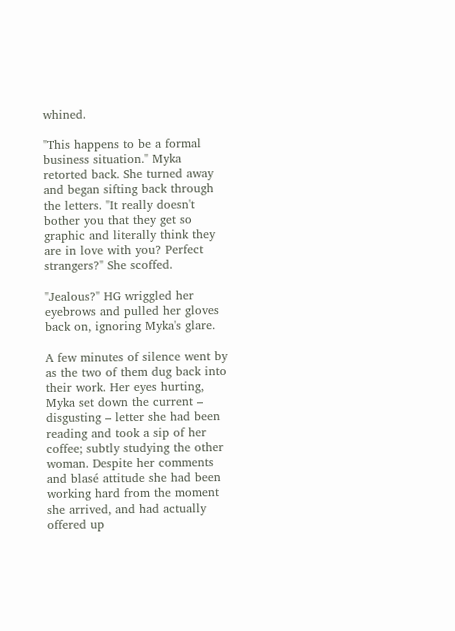whined.

"This happens to be a formal business situation." Myka retorted back. She turned away and began sifting back through the letters. "It really doesn't bother you that they get so graphic and literally think they are in love with you? Perfect strangers?" She scoffed.

"Jealous?" HG wriggled her eyebrows and pulled her gloves back on, ignoring Myka's glare.

A few minutes of silence went by as the two of them dug back into their work. Her eyes hurting, Myka set down the current – disgusting – letter she had been reading and took a sip of her coffee; subtly studying the other woman. Despite her comments and blasé attitude she had been working hard from the moment she arrived, and had actually offered up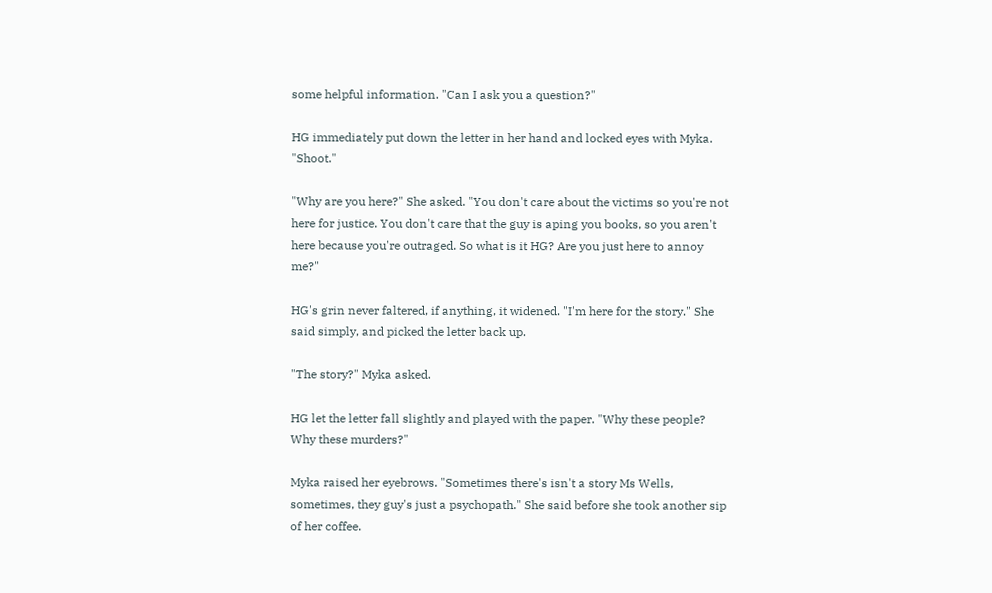some helpful information. "Can I ask you a question?"

HG immediately put down the letter in her hand and locked eyes with Myka. "Shoot."

"Why are you here?" She asked. "You don't care about the victims so you're not here for justice. You don't care that the guy is aping you books, so you aren't here because you're outraged. So what is it HG? Are you just here to annoy me?"

HG's grin never faltered, if anything, it widened. "I'm here for the story." She said simply, and picked the letter back up.

"The story?" Myka asked.

HG let the letter fall slightly and played with the paper. "Why these people? Why these murders?"

Myka raised her eyebrows. "Sometimes there's isn't a story Ms Wells, sometimes, they guy's just a psychopath." She said before she took another sip of her coffee.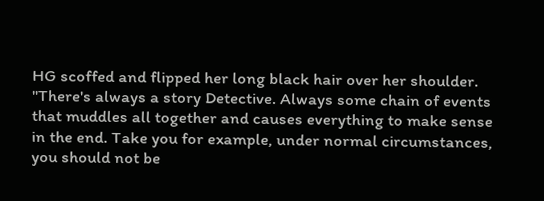HG scoffed and flipped her long black hair over her shoulder. "There's always a story Detective. Always some chain of events that muddles all together and causes everything to make sense in the end. Take you for example, under normal circumstances, you should not be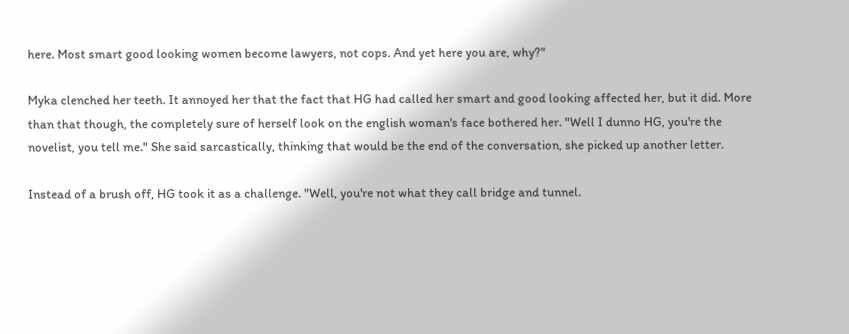here. Most smart good looking women become lawyers, not cops. And yet here you are, why?"

Myka clenched her teeth. It annoyed her that the fact that HG had called her smart and good looking affected her, but it did. More than that though, the completely sure of herself look on the english woman's face bothered her. "Well I dunno HG, you're the novelist, you tell me." She said sarcastically, thinking that would be the end of the conversation, she picked up another letter.

Instead of a brush off, HG took it as a challenge. "Well, you're not what they call bridge and tunnel.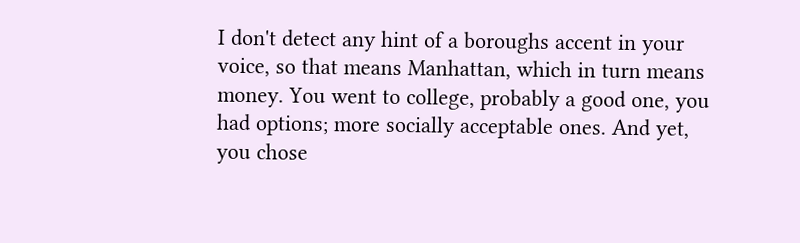I don't detect any hint of a boroughs accent in your voice, so that means Manhattan, which in turn means money. You went to college, probably a good one, you had options; more socially acceptable ones. And yet, you chose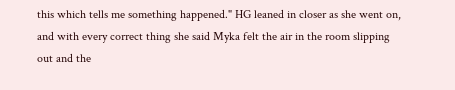this which tells me something happened." HG leaned in closer as she went on, and with every correct thing she said Myka felt the air in the room slipping out and the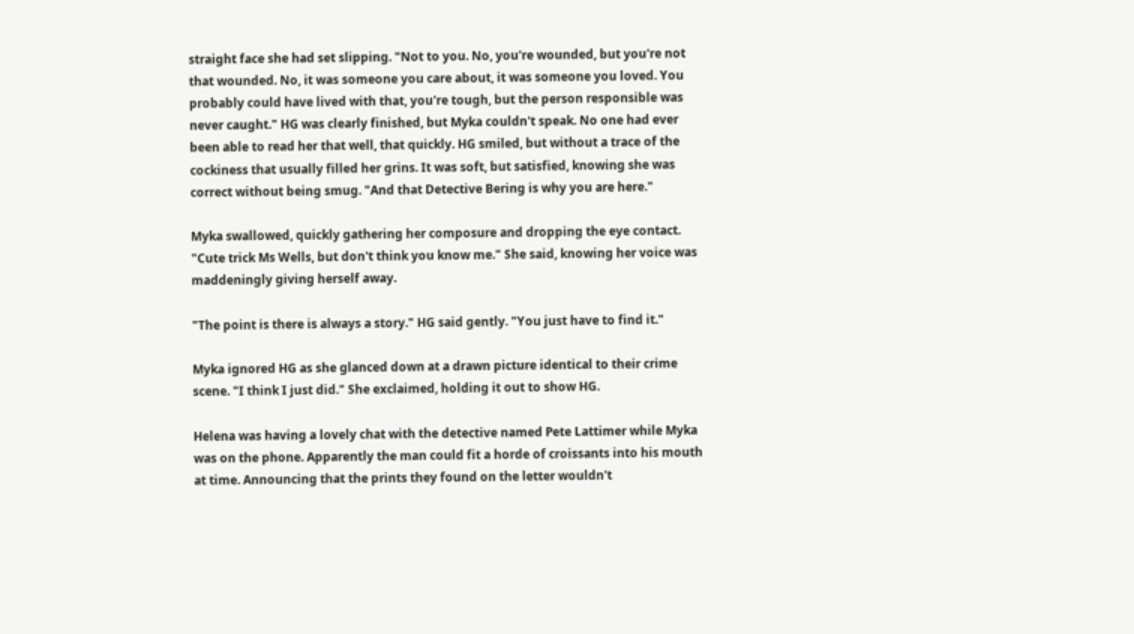straight face she had set slipping. "Not to you. No, you're wounded, but you're not that wounded. No, it was someone you care about, it was someone you loved. You probably could have lived with that, you're tough, but the person responsible was never caught." HG was clearly finished, but Myka couldn't speak. No one had ever been able to read her that well, that quickly. HG smiled, but without a trace of the cockiness that usually filled her grins. It was soft, but satisfied, knowing she was correct without being smug. "And that Detective Bering is why you are here."

Myka swallowed, quickly gathering her composure and dropping the eye contact. "Cute trick Ms Wells, but don't think you know me." She said, knowing her voice was maddeningly giving herself away.

"The point is there is always a story." HG said gently. "You just have to find it."

Myka ignored HG as she glanced down at a drawn picture identical to their crime scene. "I think I just did." She exclaimed, holding it out to show HG.

Helena was having a lovely chat with the detective named Pete Lattimer while Myka was on the phone. Apparently the man could fit a horde of croissants into his mouth at time. Announcing that the prints they found on the letter wouldn't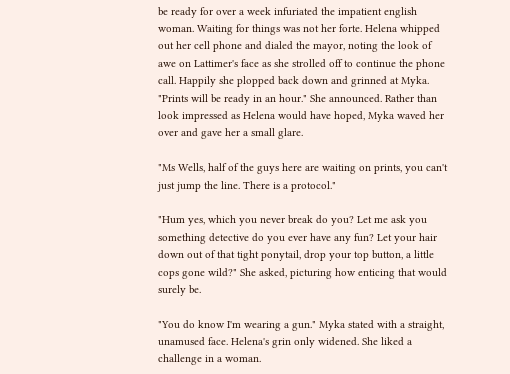be ready for over a week infuriated the impatient english woman. Waiting for things was not her forte. Helena whipped out her cell phone and dialed the mayor, noting the look of awe on Lattimer's face as she strolled off to continue the phone call. Happily she plopped back down and grinned at Myka. "Prints will be ready in an hour." She announced. Rather than look impressed as Helena would have hoped, Myka waved her over and gave her a small glare.

"Ms Wells, half of the guys here are waiting on prints, you can't just jump the line. There is a protocol."

"Hum yes, which you never break do you? Let me ask you something detective do you ever have any fun? Let your hair down out of that tight ponytail, drop your top button, a little cops gone wild?" She asked, picturing how enticing that would surely be.

"You do know I'm wearing a gun." Myka stated with a straight, unamused face. Helena's grin only widened. She liked a challenge in a woman.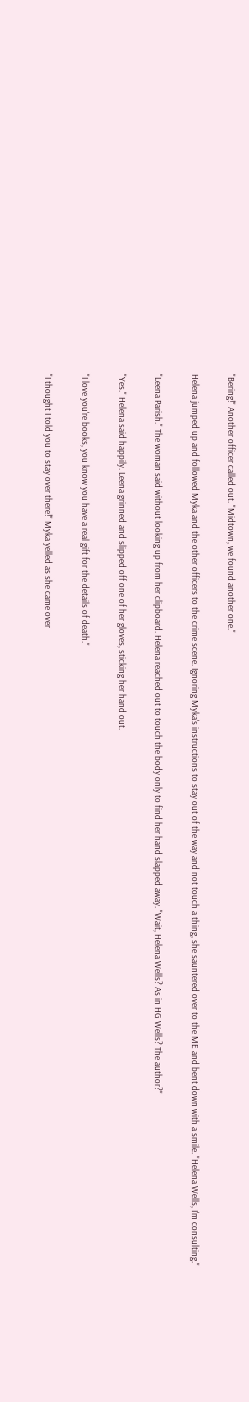"Bering!" Another officer called out. "Midtown, we found another one."

Helena jumped up and followed Myka and the other officers to the crime scene. Ignoring Myka's instructions to stay out of the way and not touch a thing, she sauntered over to the ME and bent down with a smile. "Helena Wells, I'm consulting."

"Leena Parish." The woman said without looking up from her clipboard. Helena reached out to touch the body only to find her hand slapped away. "Wait, Helena Wells? As in HG Wells? The author?"

"Yes." Helena said happily. Leena grinned and slipped off one of her gloves, sticking her hand out.

"I love you're books, you know you have a real gift for the details of death."

"I thought I told you to stay over there!" Myka yelled as she came over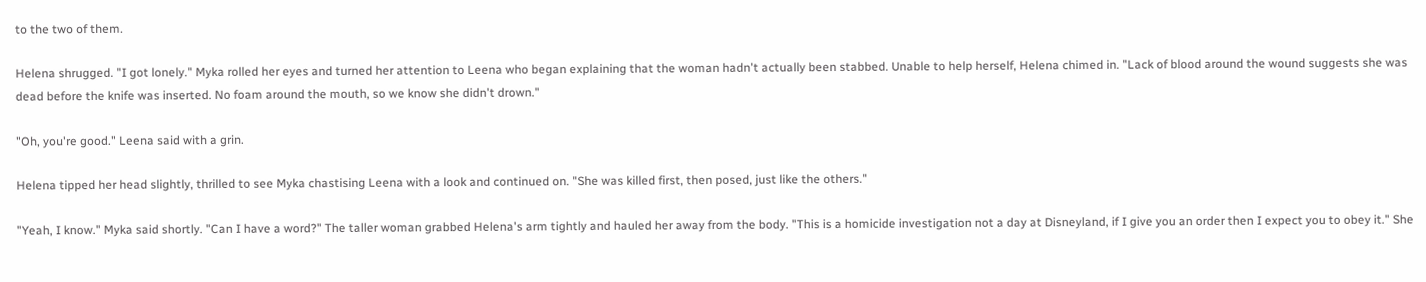to the two of them.

Helena shrugged. "I got lonely." Myka rolled her eyes and turned her attention to Leena who began explaining that the woman hadn't actually been stabbed. Unable to help herself, Helena chimed in. "Lack of blood around the wound suggests she was dead before the knife was inserted. No foam around the mouth, so we know she didn't drown."

"Oh, you're good." Leena said with a grin.

Helena tipped her head slightly, thrilled to see Myka chastising Leena with a look and continued on. "She was killed first, then posed, just like the others."

"Yeah, I know." Myka said shortly. "Can I have a word?" The taller woman grabbed Helena's arm tightly and hauled her away from the body. "This is a homicide investigation not a day at Disneyland, if I give you an order then I expect you to obey it." She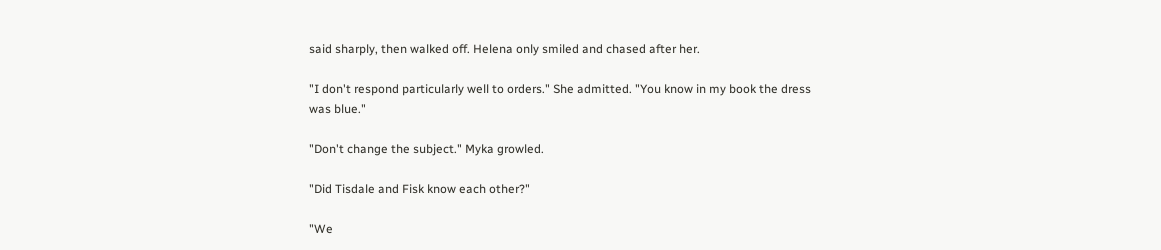said sharply, then walked off. Helena only smiled and chased after her.

"I don't respond particularly well to orders." She admitted. "You know in my book the dress was blue."

"Don't change the subject." Myka growled.

"Did Tisdale and Fisk know each other?"

"We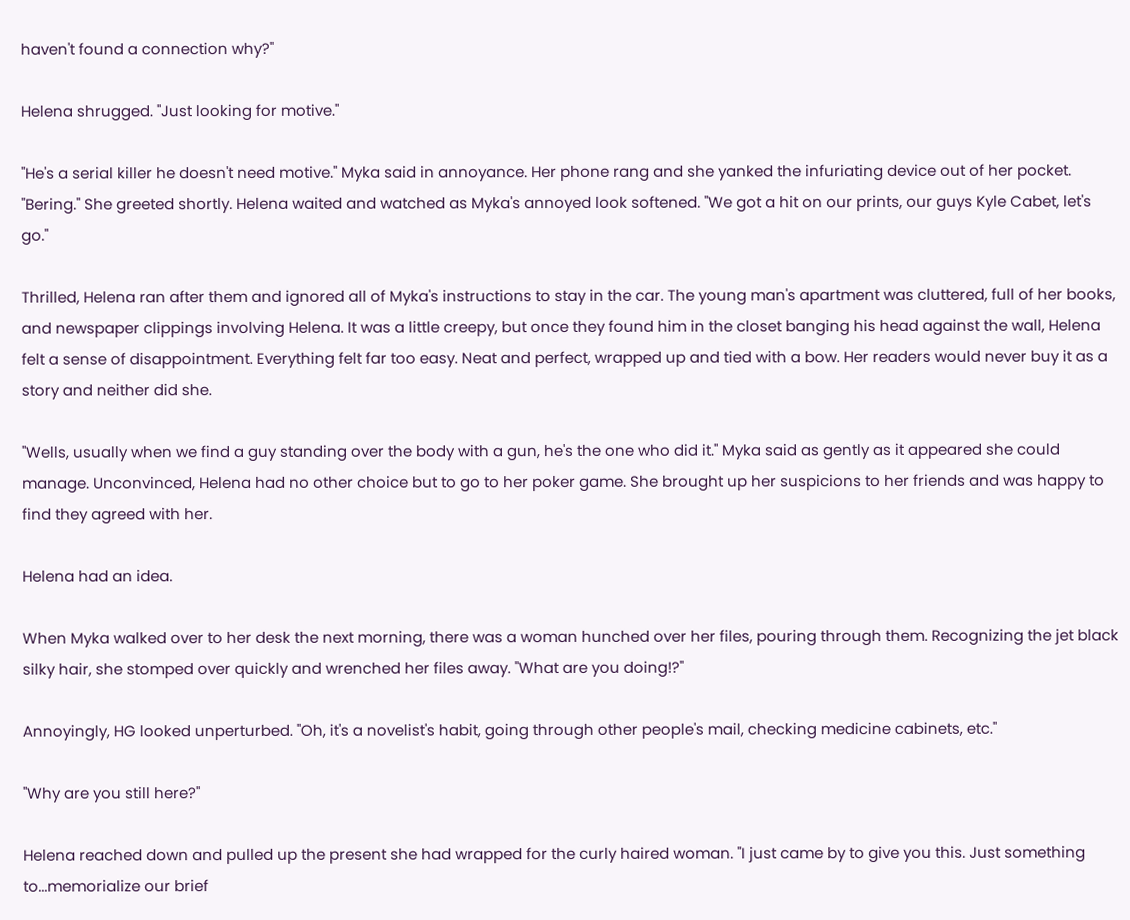haven't found a connection why?"

Helena shrugged. "Just looking for motive."

"He's a serial killer he doesn't need motive." Myka said in annoyance. Her phone rang and she yanked the infuriating device out of her pocket. "Bering." She greeted shortly. Helena waited and watched as Myka's annoyed look softened. "We got a hit on our prints, our guys Kyle Cabet, let's go."

Thrilled, Helena ran after them and ignored all of Myka's instructions to stay in the car. The young man's apartment was cluttered, full of her books, and newspaper clippings involving Helena. It was a little creepy, but once they found him in the closet banging his head against the wall, Helena felt a sense of disappointment. Everything felt far too easy. Neat and perfect, wrapped up and tied with a bow. Her readers would never buy it as a story and neither did she.

"Wells, usually when we find a guy standing over the body with a gun, he's the one who did it." Myka said as gently as it appeared she could manage. Unconvinced, Helena had no other choice but to go to her poker game. She brought up her suspicions to her friends and was happy to find they agreed with her.

Helena had an idea.

When Myka walked over to her desk the next morning, there was a woman hunched over her files, pouring through them. Recognizing the jet black silky hair, she stomped over quickly and wrenched her files away. "What are you doing!?"

Annoyingly, HG looked unperturbed. "Oh, it's a novelist's habit, going through other people's mail, checking medicine cabinets, etc."

"Why are you still here?"

Helena reached down and pulled up the present she had wrapped for the curly haired woman. "I just came by to give you this. Just something to...memorialize our brief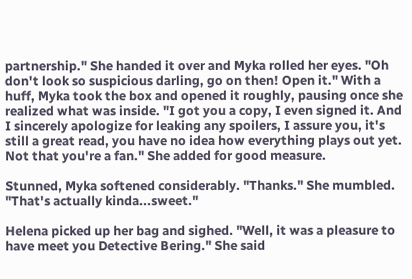partnership." She handed it over and Myka rolled her eyes. "Oh don't look so suspicious darling, go on then! Open it." With a huff, Myka took the box and opened it roughly, pausing once she realized what was inside. "I got you a copy, I even signed it. And I sincerely apologize for leaking any spoilers, I assure you, it's still a great read, you have no idea how everything plays out yet. Not that you're a fan." She added for good measure.

Stunned, Myka softened considerably. "Thanks." She mumbled. "That's actually kinda...sweet."

Helena picked up her bag and sighed. "Well, it was a pleasure to have meet you Detective Bering." She said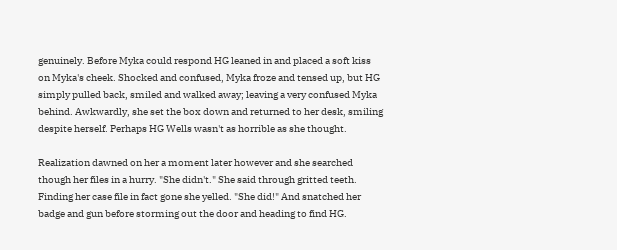genuinely. Before Myka could respond HG leaned in and placed a soft kiss on Myka's cheek. Shocked and confused, Myka froze and tensed up, but HG simply pulled back, smiled and walked away; leaving a very confused Myka behind. Awkwardly, she set the box down and returned to her desk, smiling despite herself. Perhaps HG Wells wasn't as horrible as she thought.

Realization dawned on her a moment later however and she searched though her files in a hurry. "She didn't." She said through gritted teeth. Finding her case file in fact gone she yelled. "She did!" And snatched her badge and gun before storming out the door and heading to find HG.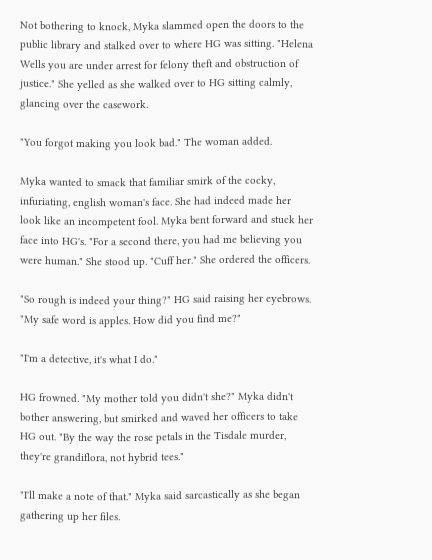Not bothering to knock, Myka slammed open the doors to the public library and stalked over to where HG was sitting. "Helena Wells you are under arrest for felony theft and obstruction of justice." She yelled as she walked over to HG sitting calmly, glancing over the casework.

"You forgot making you look bad." The woman added.

Myka wanted to smack that familiar smirk of the cocky, infuriating, english woman's face. She had indeed made her look like an incompetent fool. Myka bent forward and stuck her face into HG's. "For a second there, you had me believing you were human." She stood up. "Cuff her." She ordered the officers.

"So rough is indeed your thing?" HG said raising her eyebrows. "My safe word is apples. How did you find me?"

"I'm a detective, it's what I do."

HG frowned. "My mother told you didn't she?" Myka didn't bother answering, but smirked and waved her officers to take HG out. "By the way the rose petals in the Tisdale murder, they're grandiflora, not hybrid tees."

"I'll make a note of that." Myka said sarcastically as she began gathering up her files.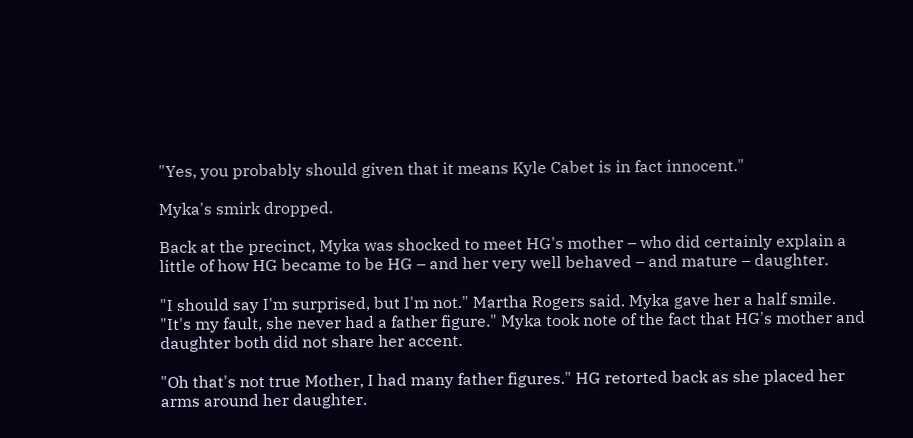"Yes, you probably should given that it means Kyle Cabet is in fact innocent."

Myka's smirk dropped.

Back at the precinct, Myka was shocked to meet HG's mother – who did certainly explain a little of how HG became to be HG – and her very well behaved – and mature – daughter.

"I should say I'm surprised, but I'm not." Martha Rogers said. Myka gave her a half smile. "It's my fault, she never had a father figure." Myka took note of the fact that HG's mother and daughter both did not share her accent.

"Oh that's not true Mother, I had many father figures." HG retorted back as she placed her arms around her daughter.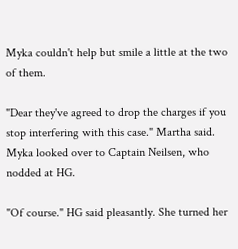Myka couldn't help but smile a little at the two of them.

"Dear they've agreed to drop the charges if you stop interfering with this case." Martha said. Myka looked over to Captain Neilsen, who nodded at HG.

"Of course." HG said pleasantly. She turned her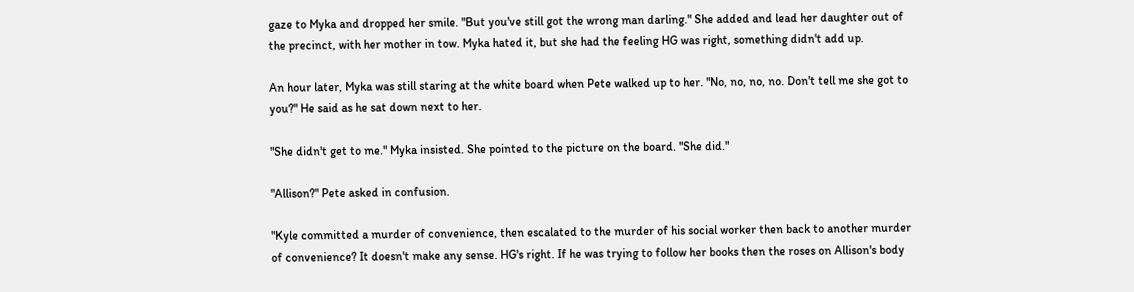gaze to Myka and dropped her smile. "But you've still got the wrong man darling." She added and lead her daughter out of the precinct, with her mother in tow. Myka hated it, but she had the feeling HG was right, something didn't add up.

An hour later, Myka was still staring at the white board when Pete walked up to her. "No, no, no, no. Don't tell me she got to you?" He said as he sat down next to her.

"She didn't get to me." Myka insisted. She pointed to the picture on the board. "She did."

"Allison?" Pete asked in confusion.

"Kyle committed a murder of convenience, then escalated to the murder of his social worker then back to another murder of convenience? It doesn't make any sense. HG's right. If he was trying to follow her books then the roses on Allison's body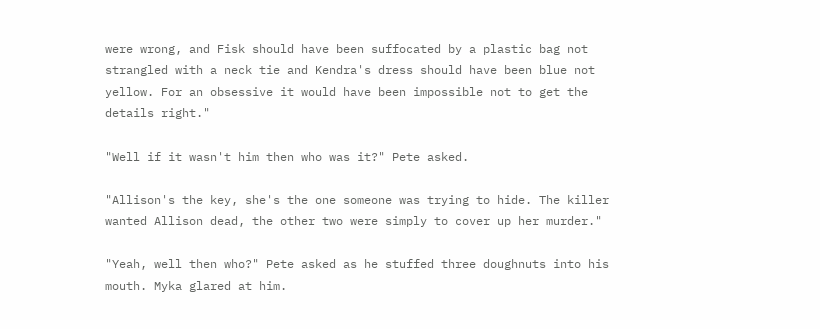were wrong, and Fisk should have been suffocated by a plastic bag not strangled with a neck tie and Kendra's dress should have been blue not yellow. For an obsessive it would have been impossible not to get the details right."

"Well if it wasn't him then who was it?" Pete asked.

"Allison's the key, she's the one someone was trying to hide. The killer wanted Allison dead, the other two were simply to cover up her murder."

"Yeah, well then who?" Pete asked as he stuffed three doughnuts into his mouth. Myka glared at him.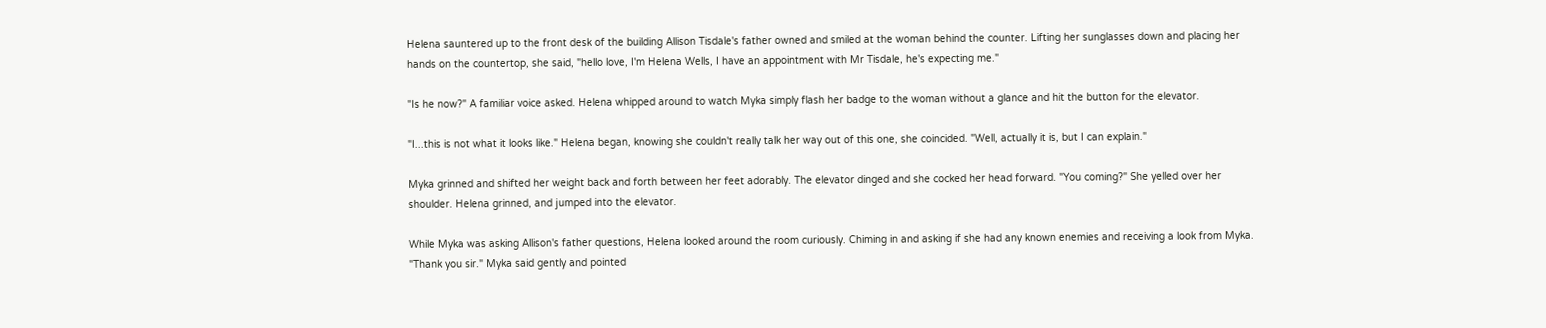Helena sauntered up to the front desk of the building Allison Tisdale's father owned and smiled at the woman behind the counter. Lifting her sunglasses down and placing her hands on the countertop, she said, "hello love, I'm Helena Wells, I have an appointment with Mr Tisdale, he's expecting me."

"Is he now?" A familiar voice asked. Helena whipped around to watch Myka simply flash her badge to the woman without a glance and hit the button for the elevator.

"I...this is not what it looks like." Helena began, knowing she couldn't really talk her way out of this one, she coincided. "Well, actually it is, but I can explain."

Myka grinned and shifted her weight back and forth between her feet adorably. The elevator dinged and she cocked her head forward. "You coming?" She yelled over her shoulder. Helena grinned, and jumped into the elevator.

While Myka was asking Allison's father questions, Helena looked around the room curiously. Chiming in and asking if she had any known enemies and receiving a look from Myka. "Thank you sir." Myka said gently and pointed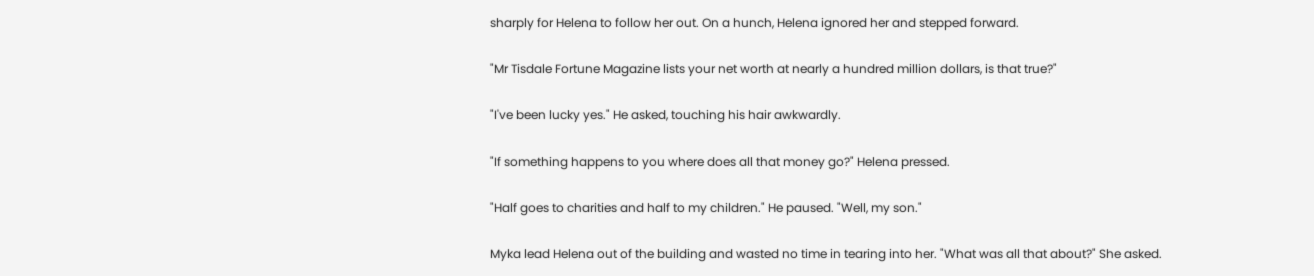sharply for Helena to follow her out. On a hunch, Helena ignored her and stepped forward.

"Mr Tisdale Fortune Magazine lists your net worth at nearly a hundred million dollars, is that true?"

"I've been lucky yes." He asked, touching his hair awkwardly.

"If something happens to you where does all that money go?" Helena pressed.

"Half goes to charities and half to my children." He paused. "Well, my son."

Myka lead Helena out of the building and wasted no time in tearing into her. "What was all that about?" She asked.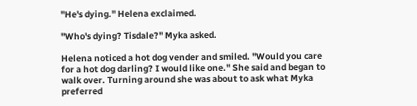"He's dying." Helena exclaimed.

"Who's dying? Tisdale?" Myka asked.

Helena noticed a hot dog vender and smiled. "Would you care for a hot dog darling? I would like one." She said and began to walk over. Turning around she was about to ask what Myka preferred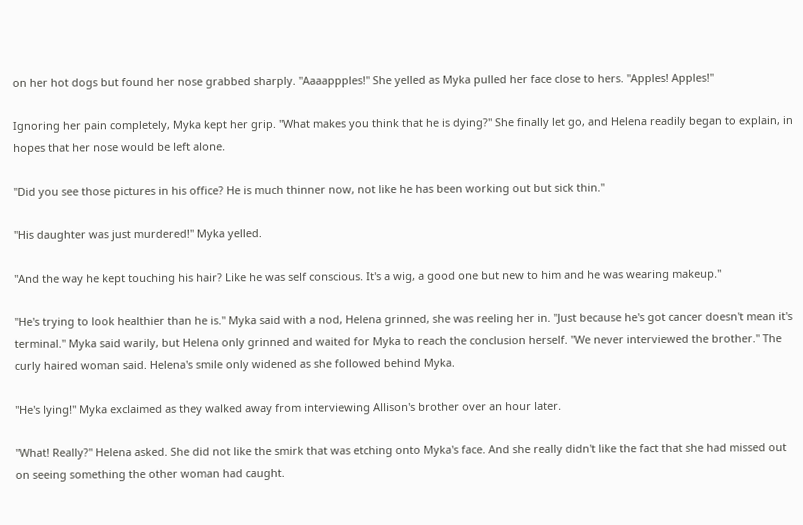on her hot dogs but found her nose grabbed sharply. "Aaaappples!" She yelled as Myka pulled her face close to hers. "Apples! Apples!"

Ignoring her pain completely, Myka kept her grip. "What makes you think that he is dying?" She finally let go, and Helena readily began to explain, in hopes that her nose would be left alone.

"Did you see those pictures in his office? He is much thinner now, not like he has been working out but sick thin."

"His daughter was just murdered!" Myka yelled.

"And the way he kept touching his hair? Like he was self conscious. It's a wig, a good one but new to him and he was wearing makeup."

"He's trying to look healthier than he is." Myka said with a nod, Helena grinned, she was reeling her in. "Just because he's got cancer doesn't mean it's terminal." Myka said warily, but Helena only grinned and waited for Myka to reach the conclusion herself. "We never interviewed the brother." The curly haired woman said. Helena's smile only widened as she followed behind Myka.

"He's lying!" Myka exclaimed as they walked away from interviewing Allison's brother over an hour later.

"What! Really?" Helena asked. She did not like the smirk that was etching onto Myka's face. And she really didn't like the fact that she had missed out on seeing something the other woman had caught.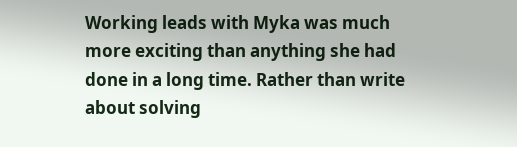Working leads with Myka was much more exciting than anything she had done in a long time. Rather than write about solving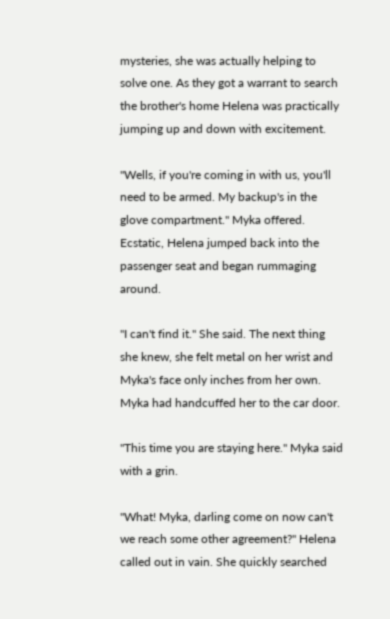mysteries, she was actually helping to solve one. As they got a warrant to search the brother's home Helena was practically jumping up and down with excitement.

"Wells, if you're coming in with us, you'll need to be armed. My backup's in the glove compartment." Myka offered. Ecstatic, Helena jumped back into the passenger seat and began rummaging around.

"I can't find it." She said. The next thing she knew, she felt metal on her wrist and Myka's face only inches from her own. Myka had handcuffed her to the car door.

"This time you are staying here." Myka said with a grin.

"What! Myka, darling come on now can't we reach some other agreement?" Helena called out in vain. She quickly searched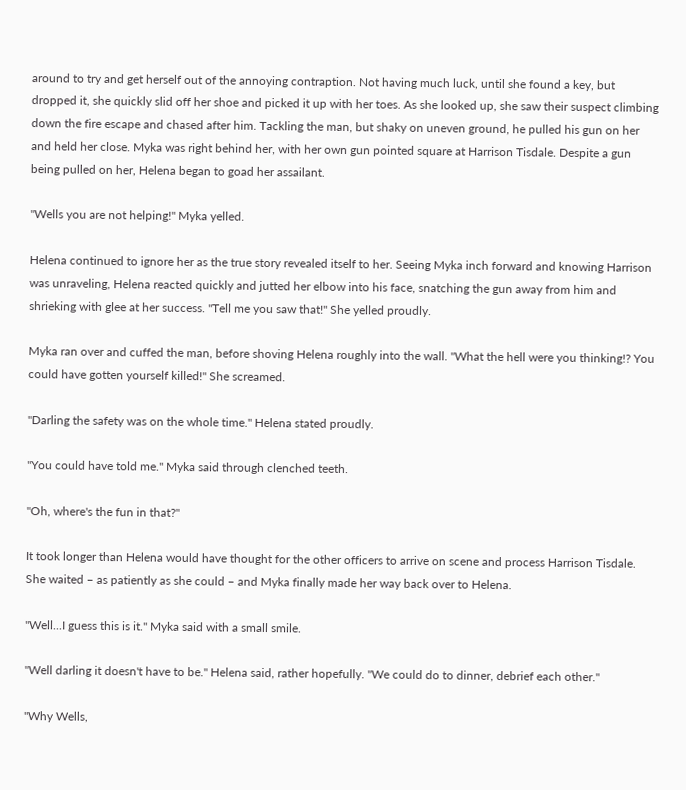around to try and get herself out of the annoying contraption. Not having much luck, until she found a key, but dropped it, she quickly slid off her shoe and picked it up with her toes. As she looked up, she saw their suspect climbing down the fire escape and chased after him. Tackling the man, but shaky on uneven ground, he pulled his gun on her and held her close. Myka was right behind her, with her own gun pointed square at Harrison Tisdale. Despite a gun being pulled on her, Helena began to goad her assailant.

"Wells you are not helping!" Myka yelled.

Helena continued to ignore her as the true story revealed itself to her. Seeing Myka inch forward and knowing Harrison was unraveling, Helena reacted quickly and jutted her elbow into his face, snatching the gun away from him and shrieking with glee at her success. "Tell me you saw that!" She yelled proudly.

Myka ran over and cuffed the man, before shoving Helena roughly into the wall. "What the hell were you thinking!? You could have gotten yourself killed!" She screamed.

"Darling the safety was on the whole time." Helena stated proudly.

"You could have told me." Myka said through clenched teeth.

"Oh, where's the fun in that?"

It took longer than Helena would have thought for the other officers to arrive on scene and process Harrison Tisdale. She waited – as patiently as she could – and Myka finally made her way back over to Helena.

"Well...I guess this is it." Myka said with a small smile.

"Well darling it doesn't have to be." Helena said, rather hopefully. "We could do to dinner, debrief each other."

"Why Wells,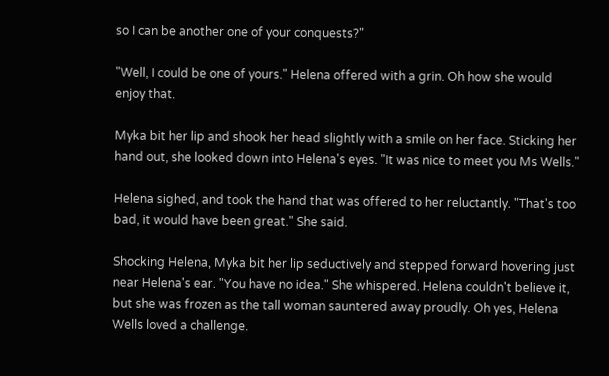so I can be another one of your conquests?"

"Well, I could be one of yours." Helena offered with a grin. Oh how she would enjoy that.

Myka bit her lip and shook her head slightly with a smile on her face. Sticking her hand out, she looked down into Helena's eyes. "It was nice to meet you Ms Wells."

Helena sighed, and took the hand that was offered to her reluctantly. "That's too bad, it would have been great." She said.

Shocking Helena, Myka bit her lip seductively and stepped forward hovering just near Helena's ear. "You have no idea." She whispered. Helena couldn't believe it, but she was frozen as the tall woman sauntered away proudly. Oh yes, Helena Wells loved a challenge.